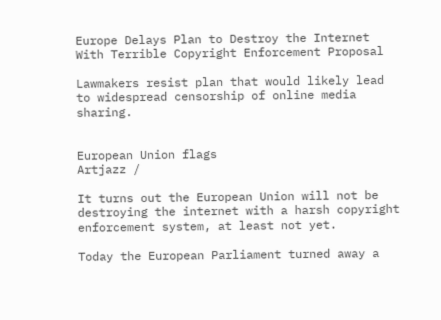Europe Delays Plan to Destroy the Internet With Terrible Copyright Enforcement Proposal

Lawmakers resist plan that would likely lead to widespread censorship of online media sharing.


European Union flags
Artjazz /

It turns out the European Union will not be destroying the internet with a harsh copyright enforcement system, at least not yet.

Today the European Parliament turned away a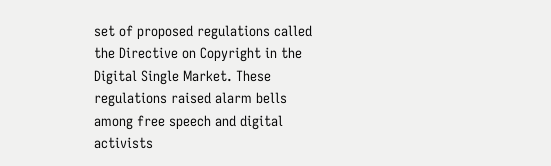set of proposed regulations called the Directive on Copyright in the Digital Single Market. These regulations raised alarm bells among free speech and digital activists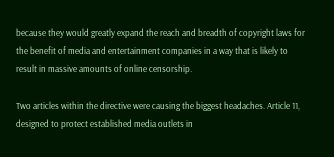because they would greatly expand the reach and breadth of copyright laws for the benefit of media and entertainment companies in a way that is likely to result in massive amounts of online censorship.

Two articles within the directive were causing the biggest headaches. Article 11, designed to protect established media outlets in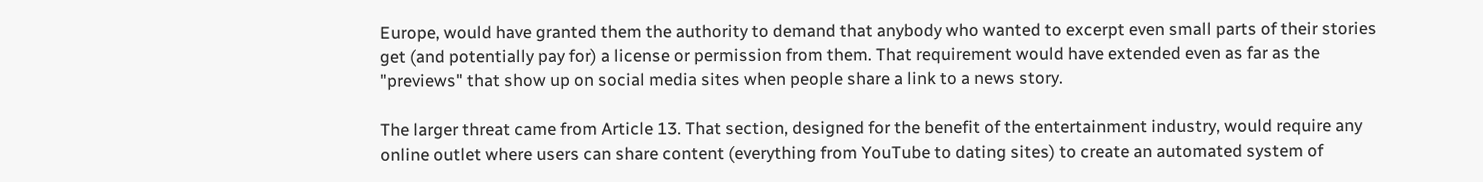Europe, would have granted them the authority to demand that anybody who wanted to excerpt even small parts of their stories get (and potentially pay for) a license or permission from them. That requirement would have extended even as far as the "previews" that show up on social media sites when people share a link to a news story.

The larger threat came from Article 13. That section, designed for the benefit of the entertainment industry, would require any online outlet where users can share content (everything from YouTube to dating sites) to create an automated system of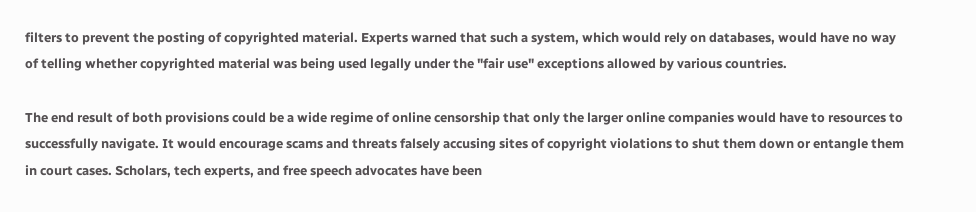filters to prevent the posting of copyrighted material. Experts warned that such a system, which would rely on databases, would have no way of telling whether copyrighted material was being used legally under the "fair use" exceptions allowed by various countries.

The end result of both provisions could be a wide regime of online censorship that only the larger online companies would have to resources to successfully navigate. It would encourage scams and threats falsely accusing sites of copyright violations to shut them down or entangle them in court cases. Scholars, tech experts, and free speech advocates have been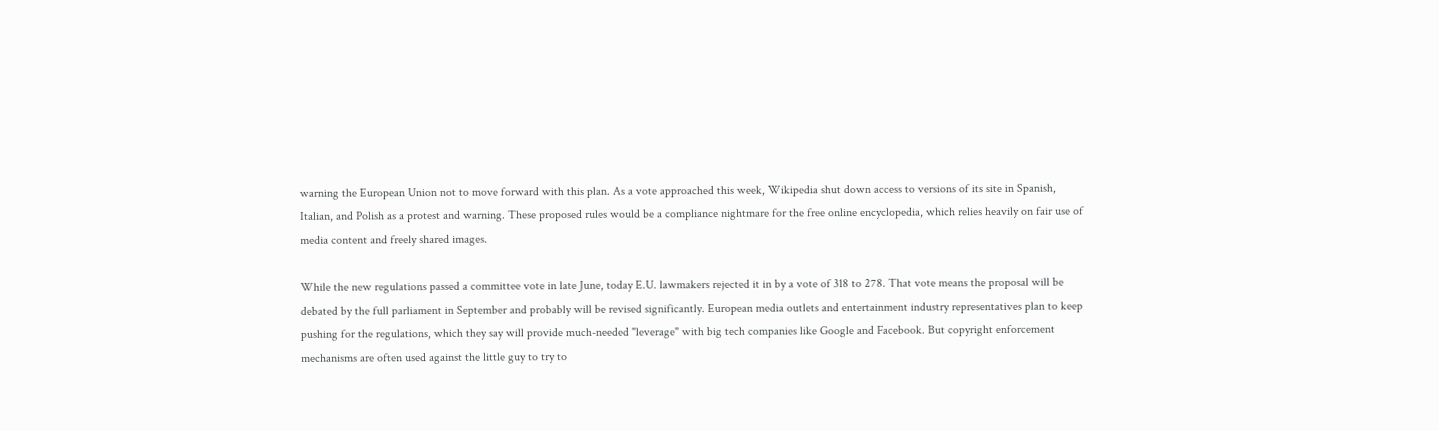warning the European Union not to move forward with this plan. As a vote approached this week, Wikipedia shut down access to versions of its site in Spanish, Italian, and Polish as a protest and warning. These proposed rules would be a compliance nightmare for the free online encyclopedia, which relies heavily on fair use of media content and freely shared images.

While the new regulations passed a committee vote in late June, today E.U. lawmakers rejected it in by a vote of 318 to 278. That vote means the proposal will be debated by the full parliament in September and probably will be revised significantly. European media outlets and entertainment industry representatives plan to keep pushing for the regulations, which they say will provide much-needed "leverage" with big tech companies like Google and Facebook. But copyright enforcement mechanisms are often used against the little guy to try to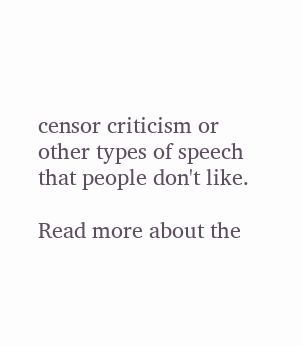censor criticism or other types of speech that people don't like.

Read more about the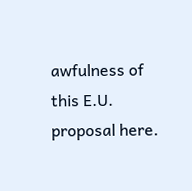awfulness of this E.U. proposal here.